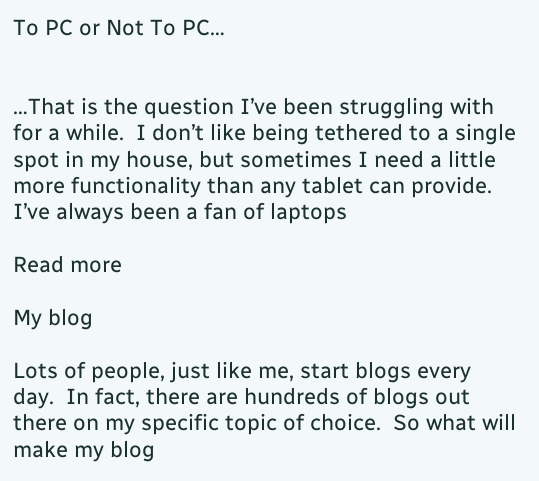To PC or Not To PC…


…That is the question I’ve been struggling with for a while.  I don’t like being tethered to a single spot in my house, but sometimes I need a little more functionality than any tablet can provide.  I’ve always been a fan of laptops

Read more

My blog

Lots of people, just like me, start blogs every day.  In fact, there are hundreds of blogs out there on my specific topic of choice.  So what will make my blog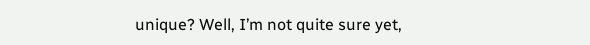unique? Well, I’m not quite sure yet,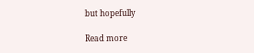but hopefully

Read more